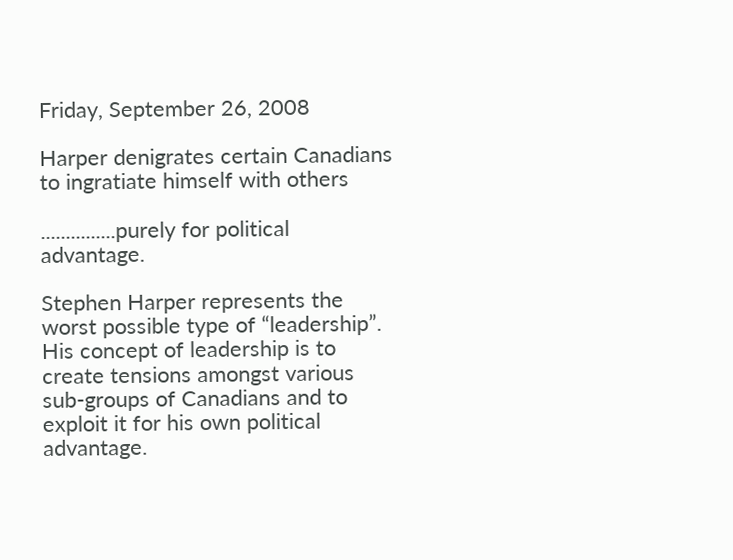Friday, September 26, 2008

Harper denigrates certain Canadians to ingratiate himself with others

...............purely for political advantage.

Stephen Harper represents the worst possible type of “leadership”. His concept of leadership is to create tensions amongst various sub-groups of Canadians and to exploit it for his own political advantage.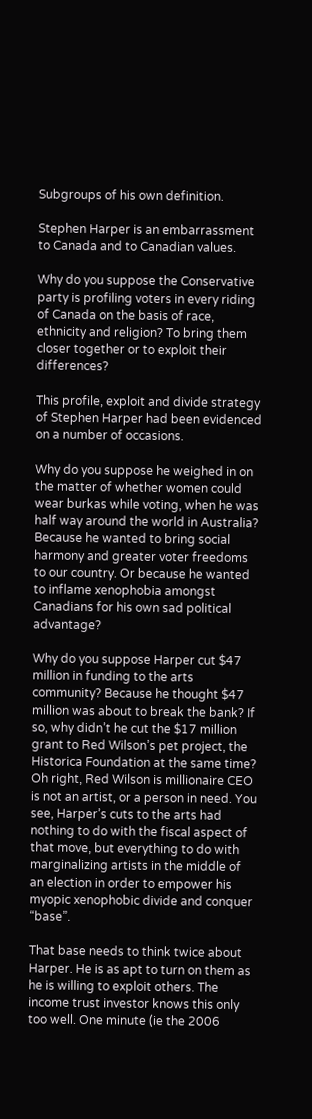Subgroups of his own definition.

Stephen Harper is an embarrassment to Canada and to Canadian values.

Why do you suppose the Conservative party is profiling voters in every riding of Canada on the basis of race, ethnicity and religion? To bring them closer together or to exploit their differences?

This profile, exploit and divide strategy of Stephen Harper had been evidenced on a number of occasions.

Why do you suppose he weighed in on the matter of whether women could wear burkas while voting, when he was half way around the world in Australia? Because he wanted to bring social harmony and greater voter freedoms to our country. Or because he wanted to inflame xenophobia amongst Canadians for his own sad political advantage?

Why do you suppose Harper cut $47 million in funding to the arts community? Because he thought $47 million was about to break the bank? If so, why didn’t he cut the $17 million grant to Red Wilson’s pet project, the Historica Foundation at the same time? Oh right, Red Wilson is millionaire CEO is not an artist, or a person in need. You see, Harper’s cuts to the arts had nothing to do with the fiscal aspect of that move, but everything to do with marginalizing artists in the middle of an election in order to empower his myopic xenophobic divide and conquer “base”.

That base needs to think twice about Harper. He is as apt to turn on them as he is willing to exploit others. The income trust investor knows this only too well. One minute (ie the 2006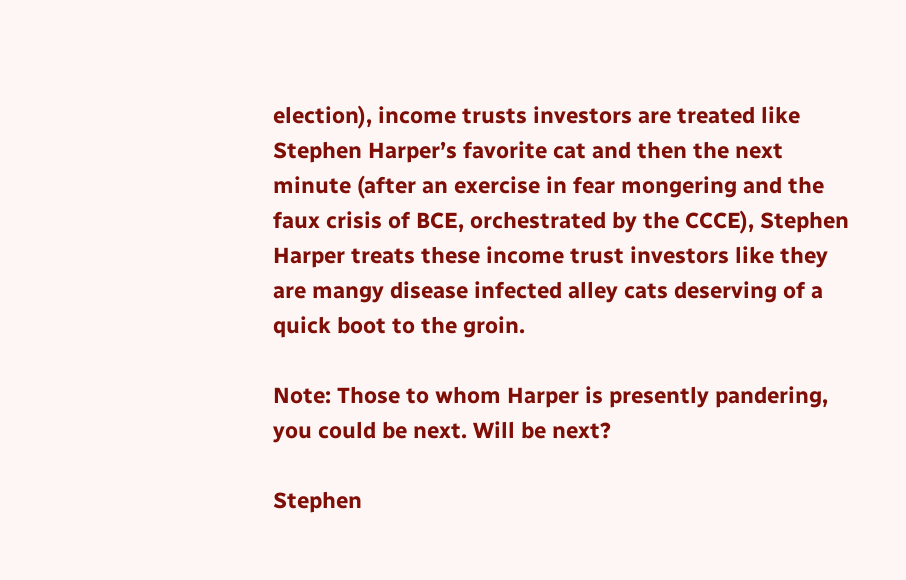election), income trusts investors are treated like Stephen Harper’s favorite cat and then the next minute (after an exercise in fear mongering and the faux crisis of BCE, orchestrated by the CCCE), Stephen Harper treats these income trust investors like they are mangy disease infected alley cats deserving of a quick boot to the groin.

Note: Those to whom Harper is presently pandering, you could be next. Will be next?

Stephen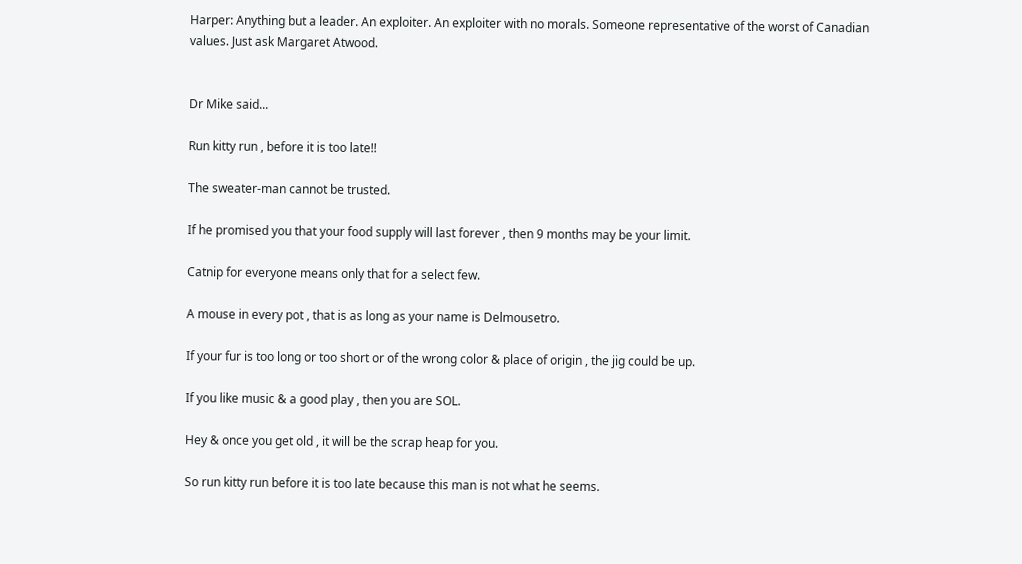Harper: Anything but a leader. An exploiter. An exploiter with no morals. Someone representative of the worst of Canadian values. Just ask Margaret Atwood.


Dr Mike said...

Run kitty run , before it is too late!!

The sweater-man cannot be trusted.

If he promised you that your food supply will last forever , then 9 months may be your limit.

Catnip for everyone means only that for a select few.

A mouse in every pot , that is as long as your name is Delmousetro.

If your fur is too long or too short or of the wrong color & place of origin , the jig could be up.

If you like music & a good play , then you are SOL.

Hey & once you get old , it will be the scrap heap for you.

So run kitty run before it is too late because this man is not what he seems.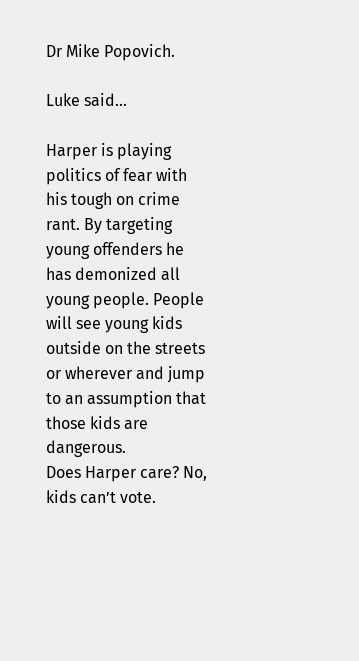Dr Mike Popovich.

Luke said...

Harper is playing politics of fear with his tough on crime rant. By targeting young offenders he has demonized all young people. People will see young kids outside on the streets or wherever and jump to an assumption that those kids are dangerous.
Does Harper care? No, kids can’t vote.